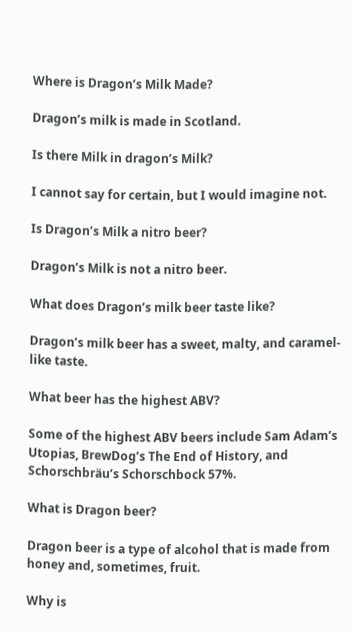Where is Dragon’s Milk Made?

Dragon’s milk is made in Scotland.

Is there Milk in dragon’s Milk?

I cannot say for certain, but I would imagine not.

Is Dragon’s Milk a nitro beer?

Dragon’s Milk is not a nitro beer.

What does Dragon’s milk beer taste like?

Dragon’s milk beer has a sweet, malty, and caramel-like taste.

What beer has the highest ABV?

Some of the highest ABV beers include Sam Adam’s Utopias, BrewDog’s The End of History, and Schorschbräu’s Schorschbock 57%.

What is Dragon beer?

Dragon beer is a type of alcohol that is made from honey and, sometimes, fruit.

Why is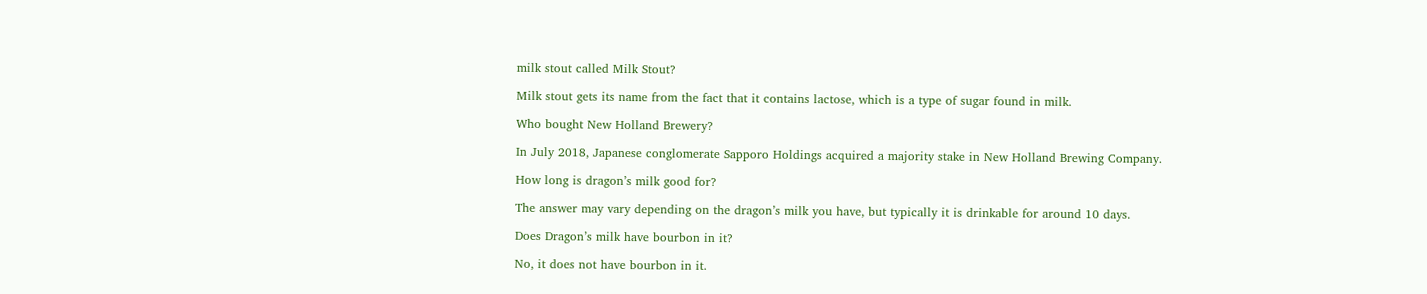milk stout called Milk Stout?

Milk stout gets its name from the fact that it contains lactose, which is a type of sugar found in milk.

Who bought New Holland Brewery?

In July 2018, Japanese conglomerate Sapporo Holdings acquired a majority stake in New Holland Brewing Company.

How long is dragon’s milk good for?

The answer may vary depending on the dragon’s milk you have, but typically it is drinkable for around 10 days.

Does Dragon’s milk have bourbon in it?

No, it does not have bourbon in it.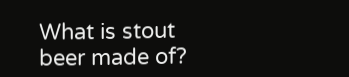What is stout beer made of?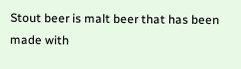Stout beer is malt beer that has been made with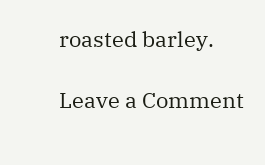roasted barley.

Leave a Comment